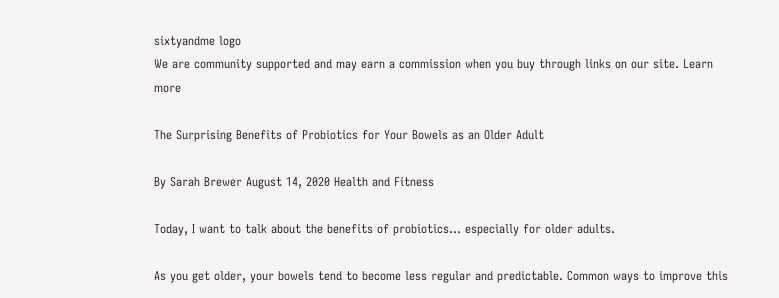sixtyandme logo
We are community supported and may earn a commission when you buy through links on our site. Learn more

The Surprising Benefits of Probiotics for Your Bowels as an Older Adult

By Sarah Brewer August 14, 2020 Health and Fitness

Today, I want to talk about the benefits of probiotics… especially for older adults.

As you get older, your bowels tend to become less regular and predictable. Common ways to improve this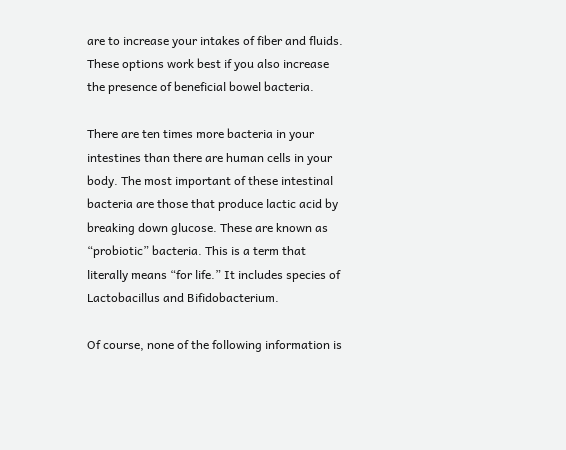are to increase your intakes of fiber and fluids. These options work best if you also increase the presence of beneficial bowel bacteria.

There are ten times more bacteria in your intestines than there are human cells in your body. The most important of these intestinal bacteria are those that produce lactic acid by breaking down glucose. These are known as “probiotic” bacteria. This is a term that literally means “for life.” It includes species of Lactobacillus and Bifidobacterium.

Of course, none of the following information is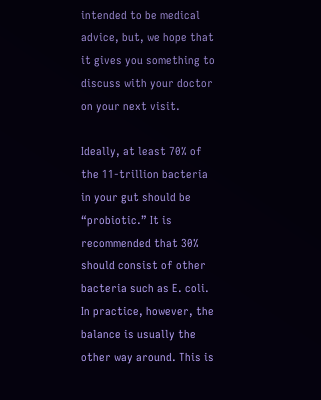intended to be medical advice, but, we hope that it gives you something to discuss with your doctor on your next visit.

Ideally, at least 70% of the 11-trillion bacteria in your gut should be “probiotic.” It is recommended that 30% should consist of other bacteria such as E. coli. In practice, however, the balance is usually the other way around. This is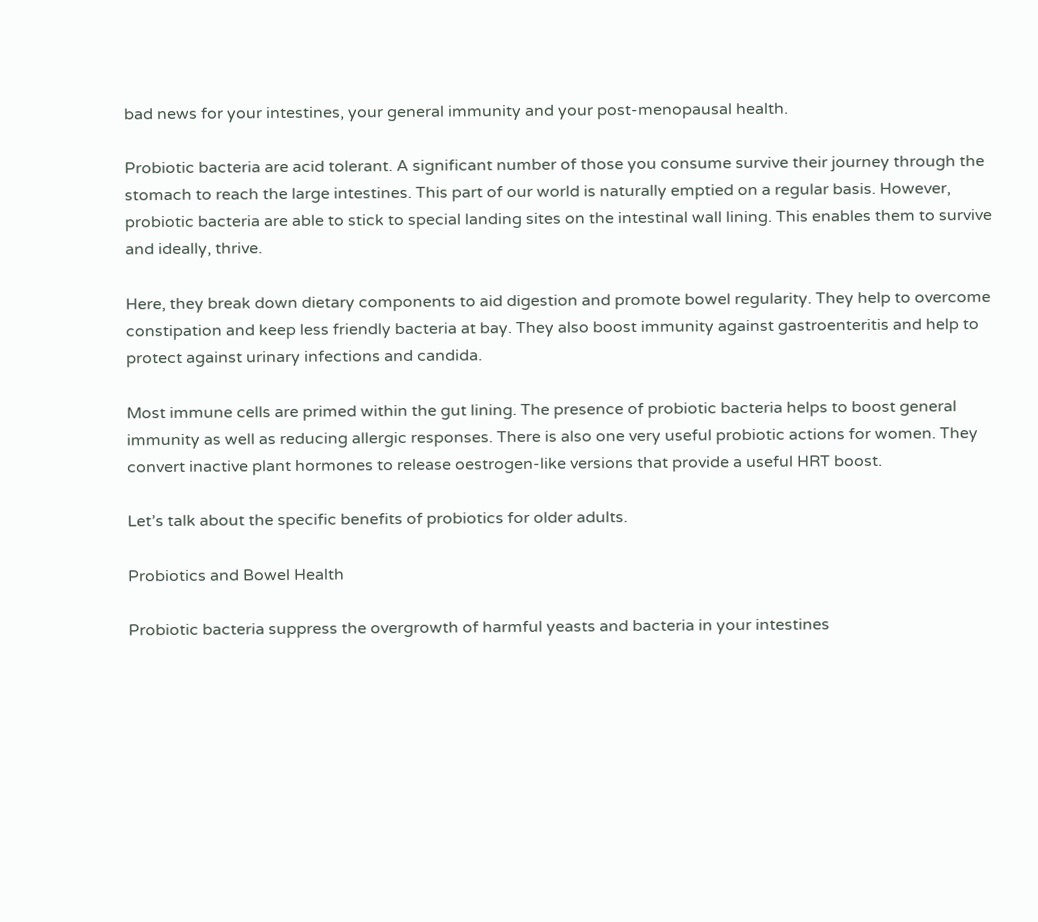bad news for your intestines, your general immunity and your post-menopausal health.

Probiotic bacteria are acid tolerant. A significant number of those you consume survive their journey through the stomach to reach the large intestines. This part of our world is naturally emptied on a regular basis. However, probiotic bacteria are able to stick to special landing sites on the intestinal wall lining. This enables them to survive and ideally, thrive.

Here, they break down dietary components to aid digestion and promote bowel regularity. They help to overcome constipation and keep less friendly bacteria at bay. They also boost immunity against gastroenteritis and help to protect against urinary infections and candida.

Most immune cells are primed within the gut lining. The presence of probiotic bacteria helps to boost general immunity as well as reducing allergic responses. There is also one very useful probiotic actions for women. They convert inactive plant hormones to release oestrogen-like versions that provide a useful HRT boost.

Let’s talk about the specific benefits of probiotics for older adults.

Probiotics and Bowel Health

Probiotic bacteria suppress the overgrowth of harmful yeasts and bacteria in your intestines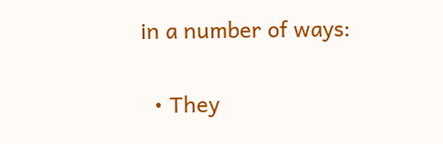in a number of ways:

  • They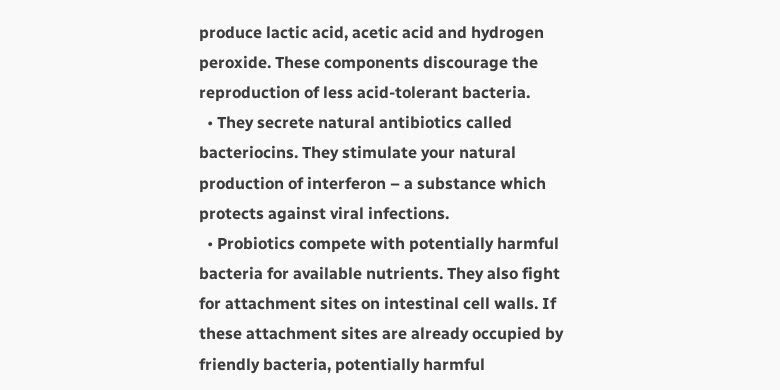produce lactic acid, acetic acid and hydrogen peroxide. These components discourage the reproduction of less acid-tolerant bacteria.
  • They secrete natural antibiotics called bacteriocins. They stimulate your natural production of interferon – a substance which protects against viral infections.
  • Probiotics compete with potentially harmful bacteria for available nutrients. They also fight for attachment sites on intestinal cell walls. If these attachment sites are already occupied by friendly bacteria, potentially harmful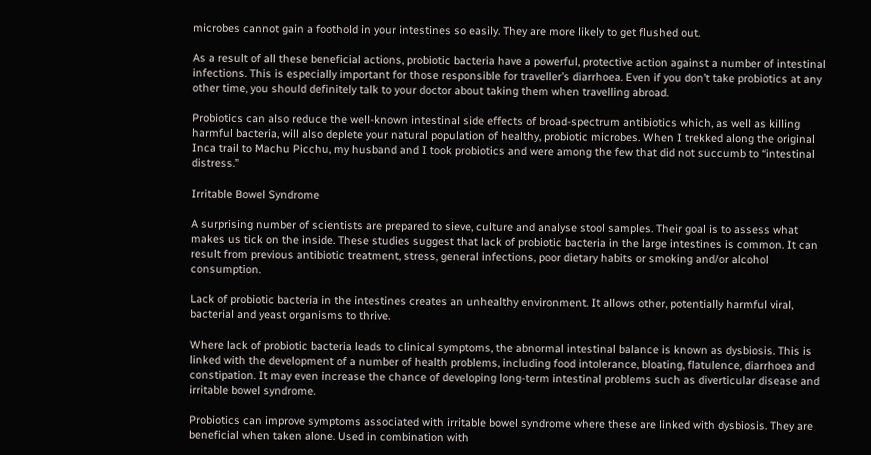microbes cannot gain a foothold in your intestines so easily. They are more likely to get flushed out.

As a result of all these beneficial actions, probiotic bacteria have a powerful, protective action against a number of intestinal infections. This is especially important for those responsible for traveller’s diarrhoea. Even if you don’t take probiotics at any other time, you should definitely talk to your doctor about taking them when travelling abroad.

Probiotics can also reduce the well-known intestinal side effects of broad-spectrum antibiotics which, as well as killing harmful bacteria, will also deplete your natural population of healthy, probiotic microbes. When I trekked along the original Inca trail to Machu Picchu, my husband and I took probiotics and were among the few that did not succumb to “intestinal distress.”

Irritable Bowel Syndrome

A surprising number of scientists are prepared to sieve, culture and analyse stool samples. Their goal is to assess what makes us tick on the inside. These studies suggest that lack of probiotic bacteria in the large intestines is common. It can result from previous antibiotic treatment, stress, general infections, poor dietary habits or smoking and/or alcohol consumption.

Lack of probiotic bacteria in the intestines creates an unhealthy environment. It allows other, potentially harmful viral, bacterial and yeast organisms to thrive.

Where lack of probiotic bacteria leads to clinical symptoms, the abnormal intestinal balance is known as dysbiosis. This is linked with the development of a number of health problems, including food intolerance, bloating, flatulence, diarrhoea and constipation. It may even increase the chance of developing long-term intestinal problems such as diverticular disease and irritable bowel syndrome.

Probiotics can improve symptoms associated with irritable bowel syndrome where these are linked with dysbiosis. They are beneficial when taken alone. Used in combination with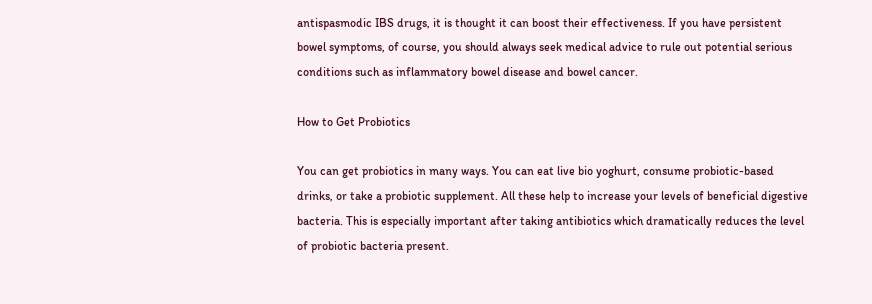antispasmodic IBS drugs, it is thought it can boost their effectiveness. If you have persistent bowel symptoms, of course, you should always seek medical advice to rule out potential serious conditions such as inflammatory bowel disease and bowel cancer.

How to Get Probiotics

You can get probiotics in many ways. You can eat live bio yoghurt, consume probiotic-based drinks, or take a probiotic supplement. All these help to increase your levels of beneficial digestive bacteria. This is especially important after taking antibiotics which dramatically reduces the level of probiotic bacteria present.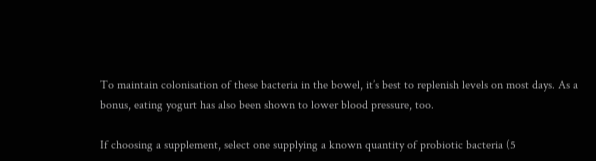To maintain colonisation of these bacteria in the bowel, it’s best to replenish levels on most days. As a bonus, eating yogurt has also been shown to lower blood pressure, too.

If choosing a supplement, select one supplying a known quantity of probiotic bacteria (5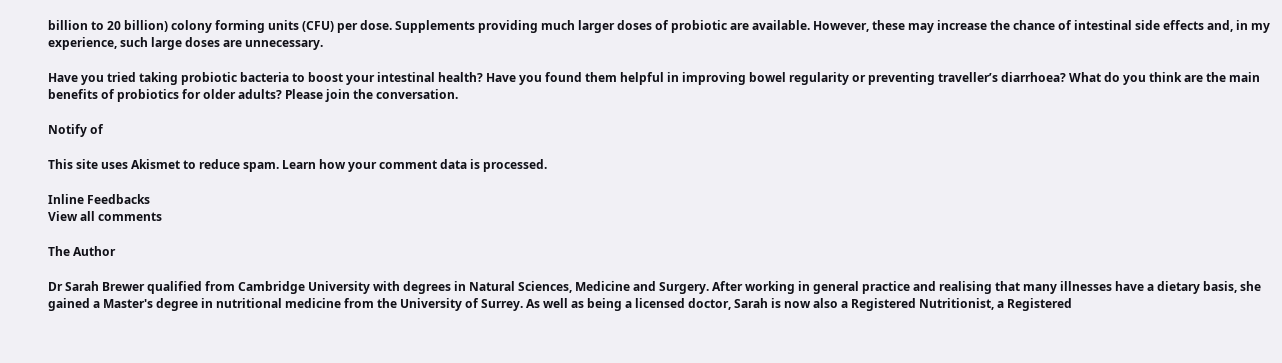billion to 20 billion) colony forming units (CFU) per dose. Supplements providing much larger doses of probiotic are available. However, these may increase the chance of intestinal side effects and, in my experience, such large doses are unnecessary.

Have you tried taking probiotic bacteria to boost your intestinal health? Have you found them helpful in improving bowel regularity or preventing traveller’s diarrhoea? What do you think are the main benefits of probiotics for older adults? Please join the conversation.

Notify of

This site uses Akismet to reduce spam. Learn how your comment data is processed.

Inline Feedbacks
View all comments

The Author

Dr Sarah Brewer qualified from Cambridge University with degrees in Natural Sciences, Medicine and Surgery. After working in general practice and realising that many illnesses have a dietary basis, she gained a Master's degree in nutritional medicine from the University of Surrey. As well as being a licensed doctor, Sarah is now also a Registered Nutritionist, a Registered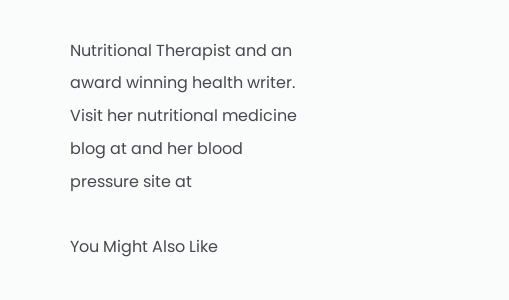Nutritional Therapist and an award winning health writer. Visit her nutritional medicine blog at and her blood pressure site at

You Might Also Like